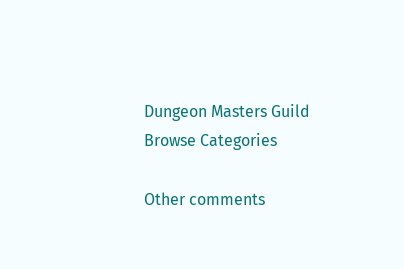Dungeon Masters Guild
Browse Categories

Other comments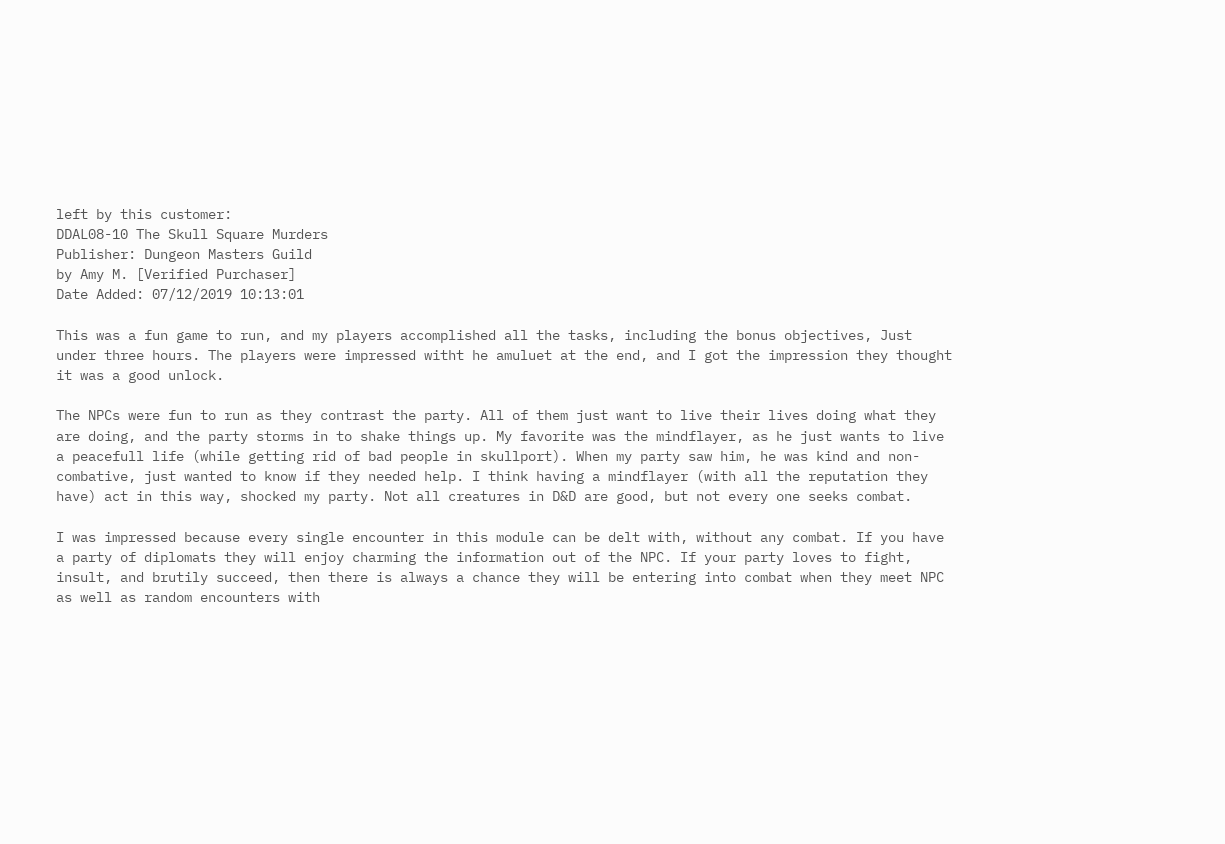left by this customer:
DDAL08-10 The Skull Square Murders
Publisher: Dungeon Masters Guild
by Amy M. [Verified Purchaser]
Date Added: 07/12/2019 10:13:01

This was a fun game to run, and my players accomplished all the tasks, including the bonus objectives, Just under three hours. The players were impressed witht he amuluet at the end, and I got the impression they thought it was a good unlock.

The NPCs were fun to run as they contrast the party. All of them just want to live their lives doing what they are doing, and the party storms in to shake things up. My favorite was the mindflayer, as he just wants to live a peacefull life (while getting rid of bad people in skullport). When my party saw him, he was kind and non-combative, just wanted to know if they needed help. I think having a mindflayer (with all the reputation they have) act in this way, shocked my party. Not all creatures in D&D are good, but not every one seeks combat.

I was impressed because every single encounter in this module can be delt with, without any combat. If you have a party of diplomats they will enjoy charming the information out of the NPC. If your party loves to fight, insult, and brutily succeed, then there is always a chance they will be entering into combat when they meet NPC as well as random encounters with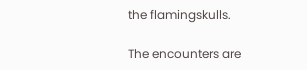the flamingskulls.

The encounters are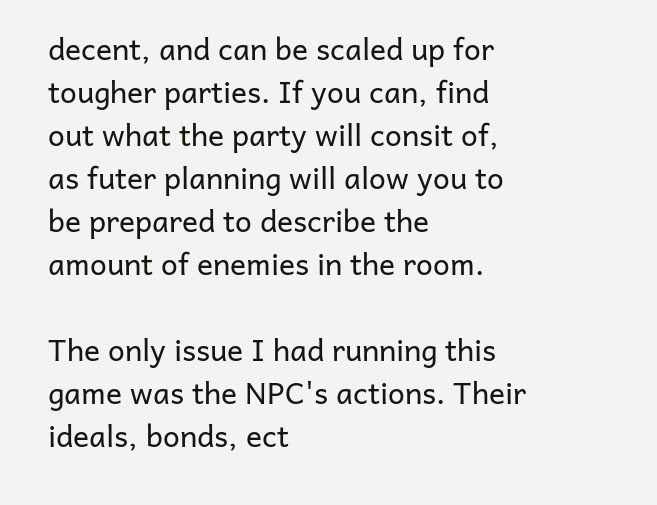decent, and can be scaled up for tougher parties. If you can, find out what the party will consit of, as futer planning will alow you to be prepared to describe the amount of enemies in the room.

The only issue I had running this game was the NPC's actions. Their ideals, bonds, ect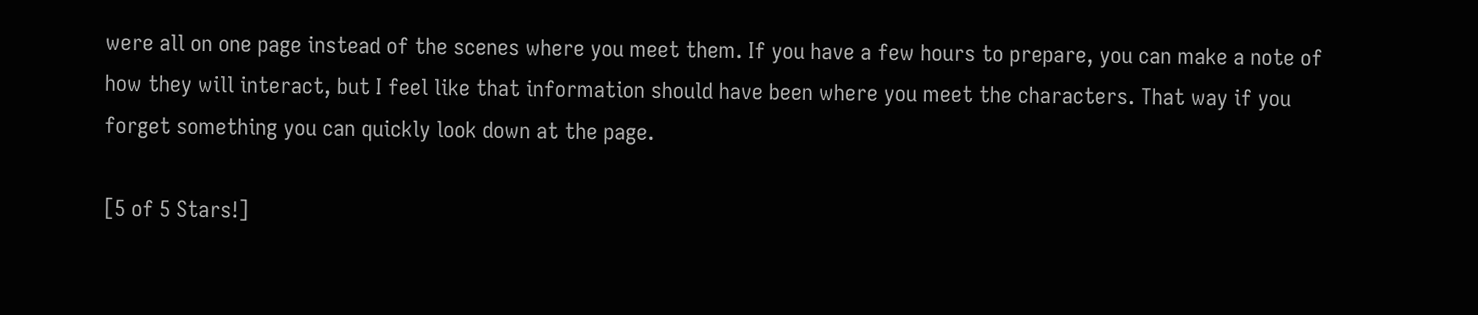were all on one page instead of the scenes where you meet them. If you have a few hours to prepare, you can make a note of how they will interact, but I feel like that information should have been where you meet the characters. That way if you forget something you can quickly look down at the page.

[5 of 5 Stars!]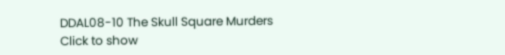DDAL08-10 The Skull Square Murders
Click to show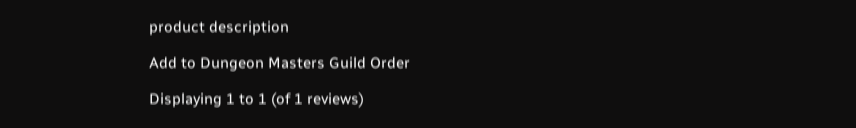product description

Add to Dungeon Masters Guild Order

Displaying 1 to 1 (of 1 reviews)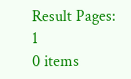Result Pages:  1
0 items